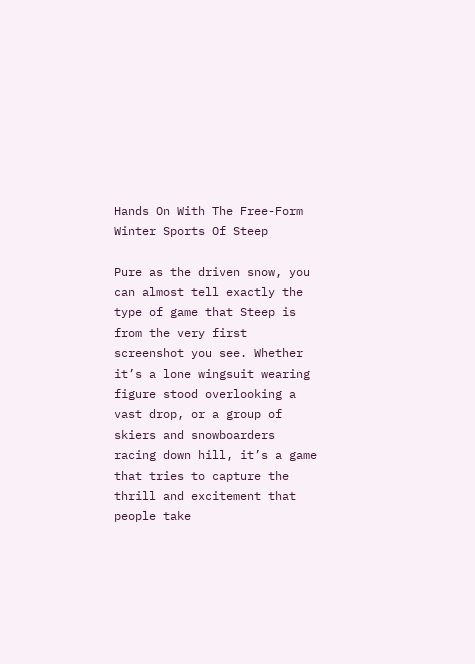Hands On With The Free-Form Winter Sports Of Steep

Pure as the driven snow, you can almost tell exactly the type of game that Steep is from the very first screenshot you see. Whether it’s a lone wingsuit wearing figure stood overlooking a vast drop, or a group of skiers and snowboarders racing down hill, it’s a game that tries to capture the thrill and excitement that people take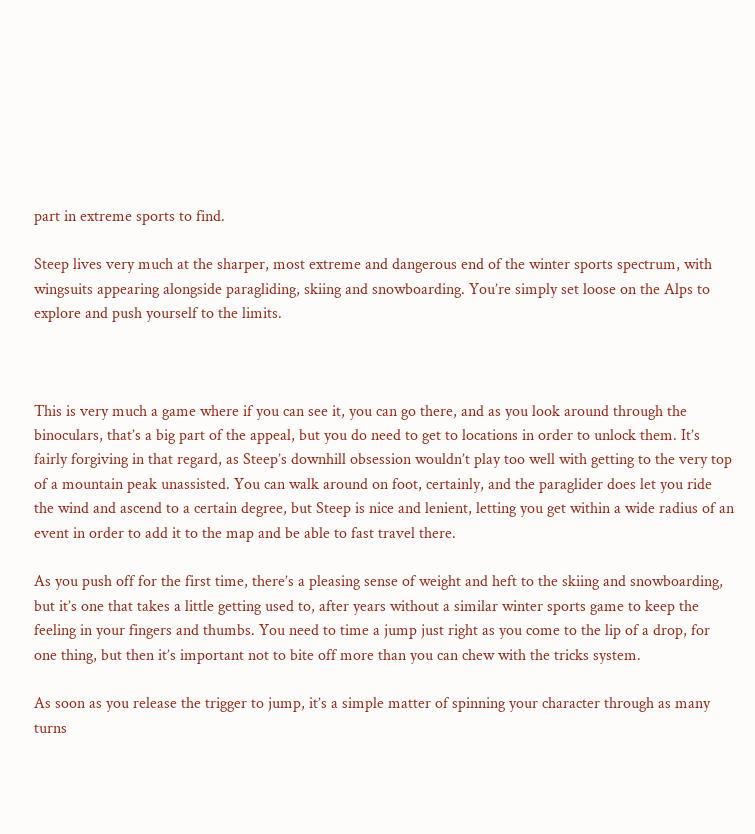part in extreme sports to find.

Steep lives very much at the sharper, most extreme and dangerous end of the winter sports spectrum, with wingsuits appearing alongside paragliding, skiing and snowboarding. You’re simply set loose on the Alps to explore and push yourself to the limits.



This is very much a game where if you can see it, you can go there, and as you look around through the binoculars, that’s a big part of the appeal, but you do need to get to locations in order to unlock them. It’s fairly forgiving in that regard, as Steep’s downhill obsession wouldn’t play too well with getting to the very top of a mountain peak unassisted. You can walk around on foot, certainly, and the paraglider does let you ride the wind and ascend to a certain degree, but Steep is nice and lenient, letting you get within a wide radius of an event in order to add it to the map and be able to fast travel there.

As you push off for the first time, there’s a pleasing sense of weight and heft to the skiing and snowboarding, but it’s one that takes a little getting used to, after years without a similar winter sports game to keep the feeling in your fingers and thumbs. You need to time a jump just right as you come to the lip of a drop, for one thing, but then it’s important not to bite off more than you can chew with the tricks system.

As soon as you release the trigger to jump, it’s a simple matter of spinning your character through as many turns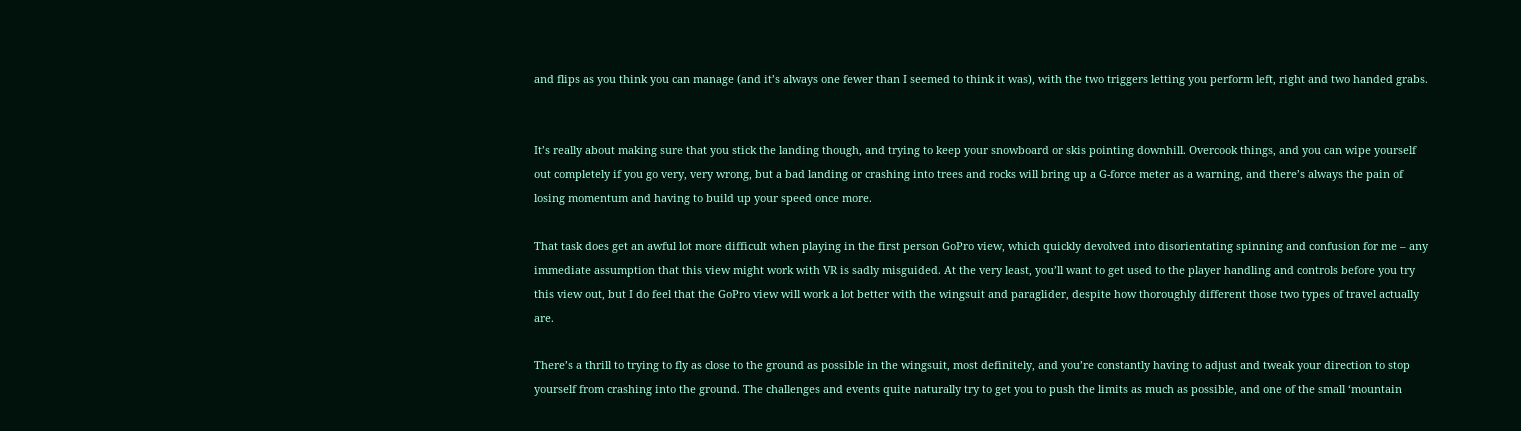and flips as you think you can manage (and it’s always one fewer than I seemed to think it was), with the two triggers letting you perform left, right and two handed grabs.


It’s really about making sure that you stick the landing though, and trying to keep your snowboard or skis pointing downhill. Overcook things, and you can wipe yourself out completely if you go very, very wrong, but a bad landing or crashing into trees and rocks will bring up a G-force meter as a warning, and there’s always the pain of losing momentum and having to build up your speed once more.

That task does get an awful lot more difficult when playing in the first person GoPro view, which quickly devolved into disorientating spinning and confusion for me – any immediate assumption that this view might work with VR is sadly misguided. At the very least, you’ll want to get used to the player handling and controls before you try this view out, but I do feel that the GoPro view will work a lot better with the wingsuit and paraglider, despite how thoroughly different those two types of travel actually are.

There’s a thrill to trying to fly as close to the ground as possible in the wingsuit, most definitely, and you’re constantly having to adjust and tweak your direction to stop yourself from crashing into the ground. The challenges and events quite naturally try to get you to push the limits as much as possible, and one of the small ‘mountain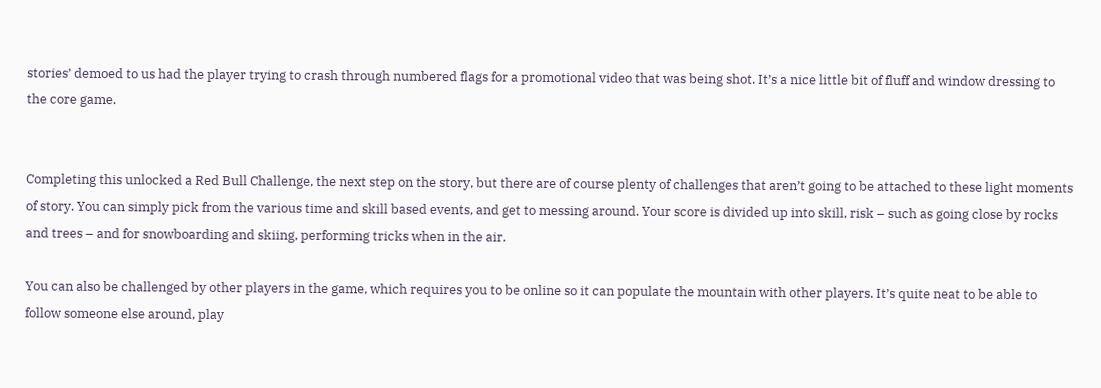stories’ demoed to us had the player trying to crash through numbered flags for a promotional video that was being shot. It’s a nice little bit of fluff and window dressing to the core game.


Completing this unlocked a Red Bull Challenge, the next step on the story, but there are of course plenty of challenges that aren’t going to be attached to these light moments of story. You can simply pick from the various time and skill based events, and get to messing around. Your score is divided up into skill, risk – such as going close by rocks and trees – and for snowboarding and skiing, performing tricks when in the air.

You can also be challenged by other players in the game, which requires you to be online so it can populate the mountain with other players. It’s quite neat to be able to follow someone else around, play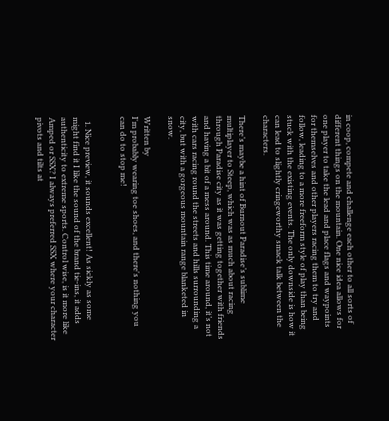in coop, compete and challenge each other to all sorts of different things on the mountain. One nice idea allows for one player to take the lead and place flags and waypoints for themselves and other players racing them to try and follow, leading to a more freeform style of play than being stuck with the existing events. The only downside is how it can lead to slightly cringeworthy smack talk between the characters.

There’s maybe a hint of Burnout Paradise’s sublime multiplayer to Steep, which was as much about racing through Paradise city as it was getting together with friends and having a bit of a mess around. This time around, it’s not with cars racing round the streets and hills surrounding a city, but with a gorgeous mountain range blanketed in snow.

Written by
I'm probably wearing toe shoes, and there's nothing you can do to stop me!


  1. Nice preview, it sounds excellent! As sickly as some might find it I like the sound of the brand tie-ins, it adds authenticity to extreme sports. Control wise, is it more like Amped or SSX? I always preferred SSX where your character pivots and tilts at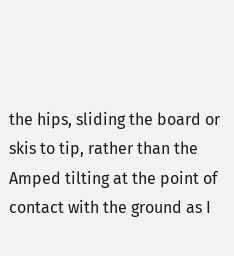the hips, sliding the board or skis to tip, rather than the Amped tilting at the point of contact with the ground as I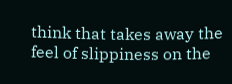think that takes away the feel of slippiness on the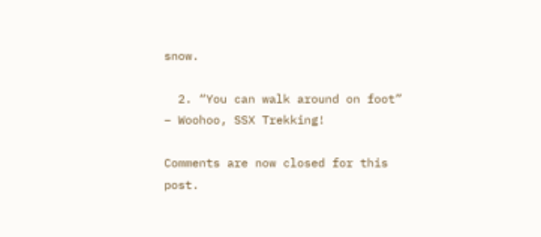snow.

  2. “You can walk around on foot” – Woohoo, SSX Trekking!

Comments are now closed for this post.